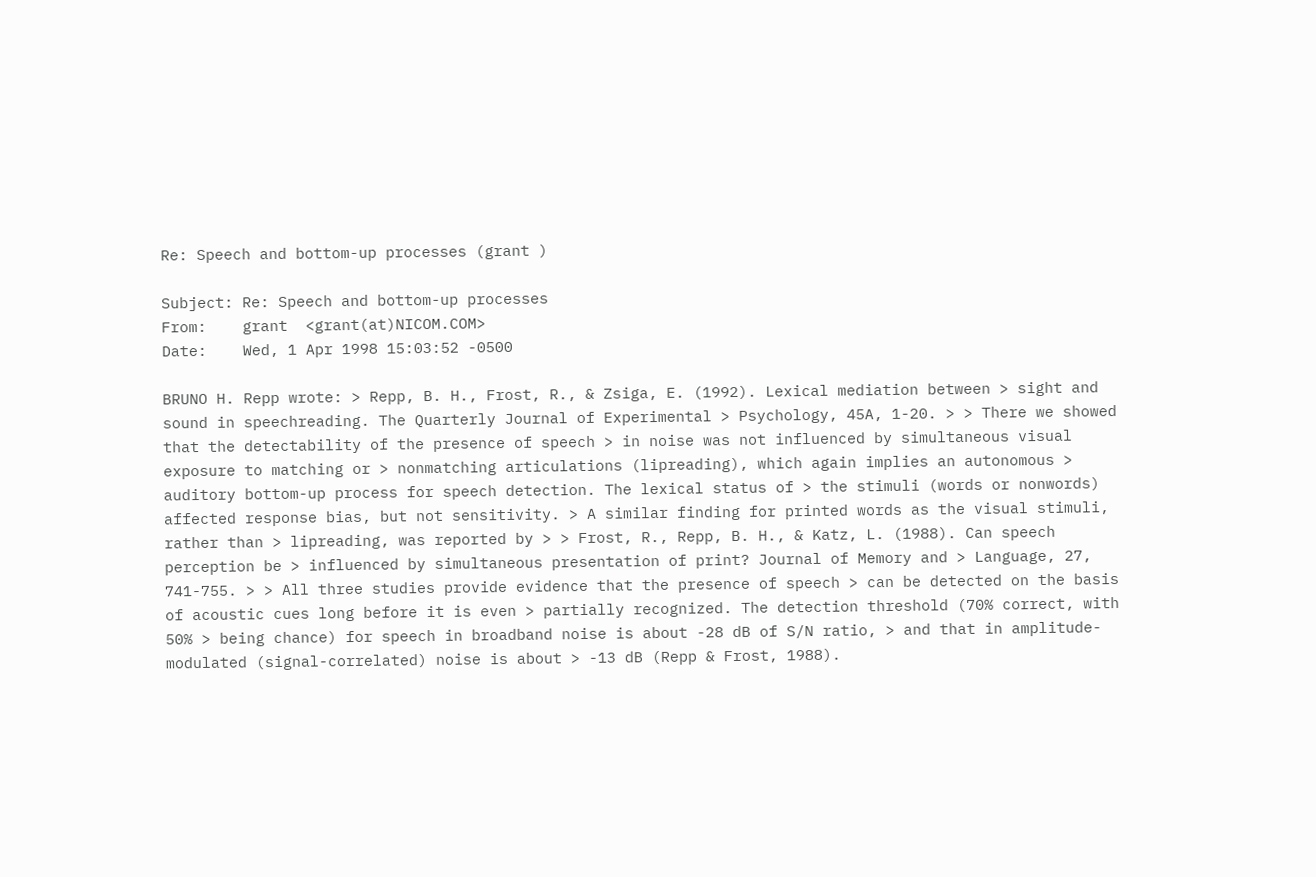Re: Speech and bottom-up processes (grant )

Subject: Re: Speech and bottom-up processes
From:    grant  <grant(at)NICOM.COM>
Date:    Wed, 1 Apr 1998 15:03:52 -0500

BRUNO H. Repp wrote: > Repp, B. H., Frost, R., & Zsiga, E. (1992). Lexical mediation between > sight and sound in speechreading. The Quarterly Journal of Experimental > Psychology, 45A, 1-20. > > There we showed that the detectability of the presence of speech > in noise was not influenced by simultaneous visual exposure to matching or > nonmatching articulations (lipreading), which again implies an autonomous > auditory bottom-up process for speech detection. The lexical status of > the stimuli (words or nonwords) affected response bias, but not sensitivity. > A similar finding for printed words as the visual stimuli, rather than > lipreading, was reported by > > Frost, R., Repp, B. H., & Katz, L. (1988). Can speech perception be > influenced by simultaneous presentation of print? Journal of Memory and > Language, 27, 741-755. > > All three studies provide evidence that the presence of speech > can be detected on the basis of acoustic cues long before it is even > partially recognized. The detection threshold (70% correct, with 50% > being chance) for speech in broadband noise is about -28 dB of S/N ratio, > and that in amplitude-modulated (signal-correlated) noise is about > -13 dB (Repp & Frost, 1988).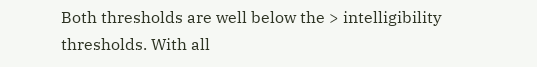Both thresholds are well below the > intelligibility thresholds. With all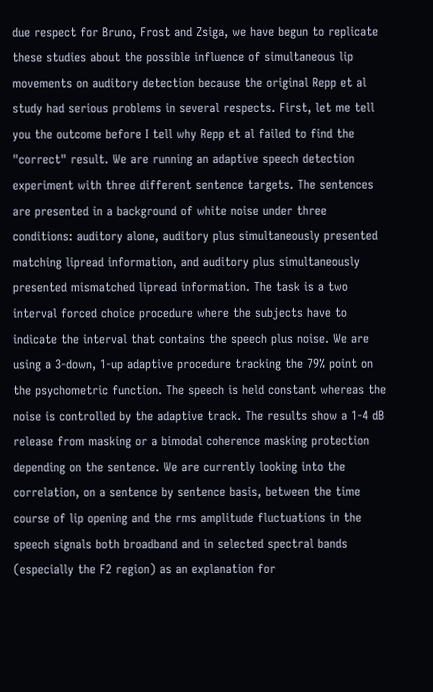due respect for Bruno, Frost and Zsiga, we have begun to replicate these studies about the possible influence of simultaneous lip movements on auditory detection because the original Repp et al study had serious problems in several respects. First, let me tell you the outcome before I tell why Repp et al failed to find the "correct" result. We are running an adaptive speech detection experiment with three different sentence targets. The sentences are presented in a background of white noise under three conditions: auditory alone, auditory plus simultaneously presented matching lipread information, and auditory plus simultaneously presented mismatched lipread information. The task is a two interval forced choice procedure where the subjects have to indicate the interval that contains the speech plus noise. We are using a 3-down, 1-up adaptive procedure tracking the 79% point on the psychometric function. The speech is held constant whereas the noise is controlled by the adaptive track. The results show a 1-4 dB release from masking or a bimodal coherence masking protection depending on the sentence. We are currently looking into the correlation, on a sentence by sentence basis, between the time course of lip opening and the rms amplitude fluctuations in the speech signals both broadband and in selected spectral bands (especially the F2 region) as an explanation for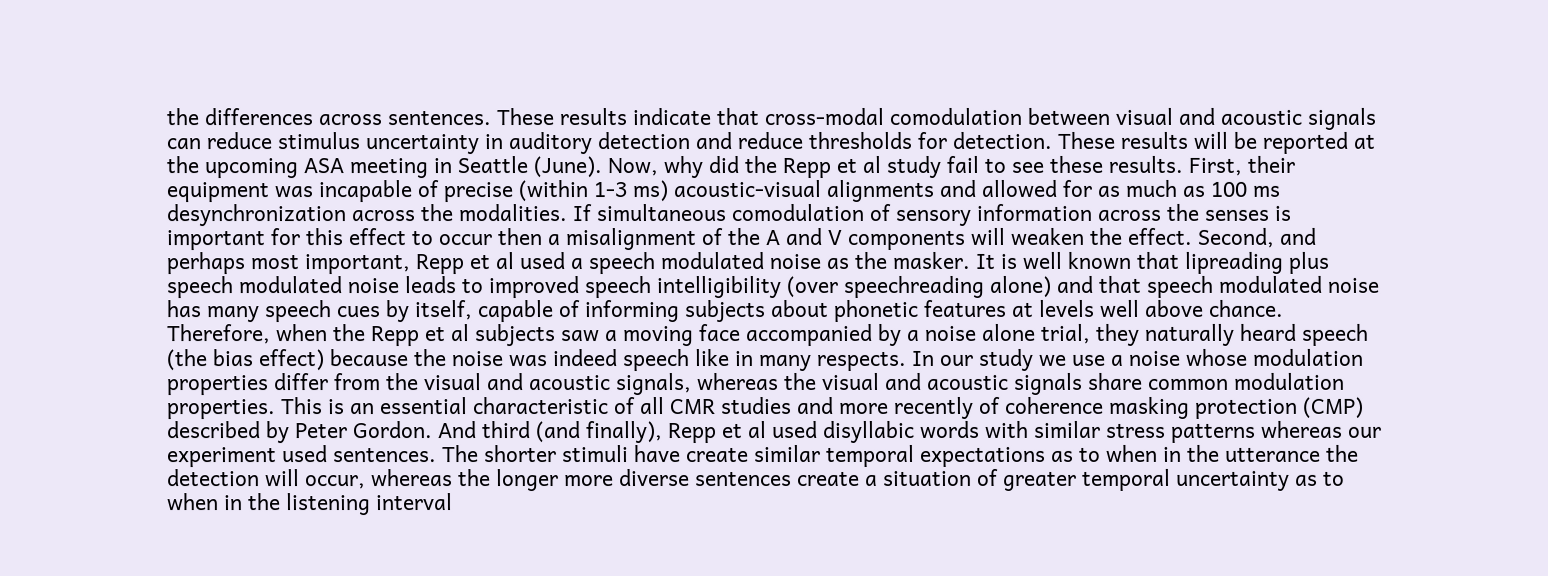the differences across sentences. These results indicate that cross-modal comodulation between visual and acoustic signals can reduce stimulus uncertainty in auditory detection and reduce thresholds for detection. These results will be reported at the upcoming ASA meeting in Seattle (June). Now, why did the Repp et al study fail to see these results. First, their equipment was incapable of precise (within 1-3 ms) acoustic-visual alignments and allowed for as much as 100 ms desynchronization across the modalities. If simultaneous comodulation of sensory information across the senses is important for this effect to occur then a misalignment of the A and V components will weaken the effect. Second, and perhaps most important, Repp et al used a speech modulated noise as the masker. It is well known that lipreading plus speech modulated noise leads to improved speech intelligibility (over speechreading alone) and that speech modulated noise has many speech cues by itself, capable of informing subjects about phonetic features at levels well above chance. Therefore, when the Repp et al subjects saw a moving face accompanied by a noise alone trial, they naturally heard speech (the bias effect) because the noise was indeed speech like in many respects. In our study we use a noise whose modulation properties differ from the visual and acoustic signals, whereas the visual and acoustic signals share common modulation properties. This is an essential characteristic of all CMR studies and more recently of coherence masking protection (CMP) described by Peter Gordon. And third (and finally), Repp et al used disyllabic words with similar stress patterns whereas our experiment used sentences. The shorter stimuli have create similar temporal expectations as to when in the utterance the detection will occur, whereas the longer more diverse sentences create a situation of greater temporal uncertainty as to when in the listening interval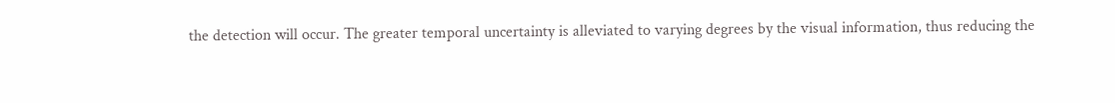the detection will occur. The greater temporal uncertainty is alleviated to varying degrees by the visual information, thus reducing the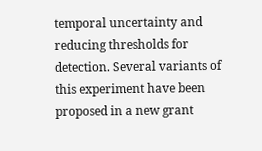temporal uncertainty and reducing thresholds for detection. Several variants of this experiment have been proposed in a new grant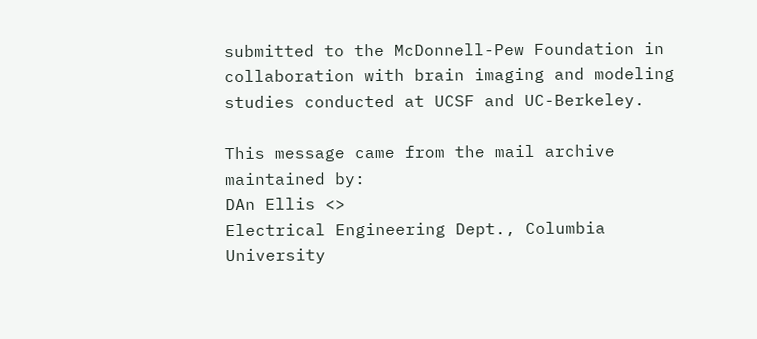submitted to the McDonnell-Pew Foundation in collaboration with brain imaging and modeling studies conducted at UCSF and UC-Berkeley.

This message came from the mail archive
maintained by:
DAn Ellis <>
Electrical Engineering Dept., Columbia University